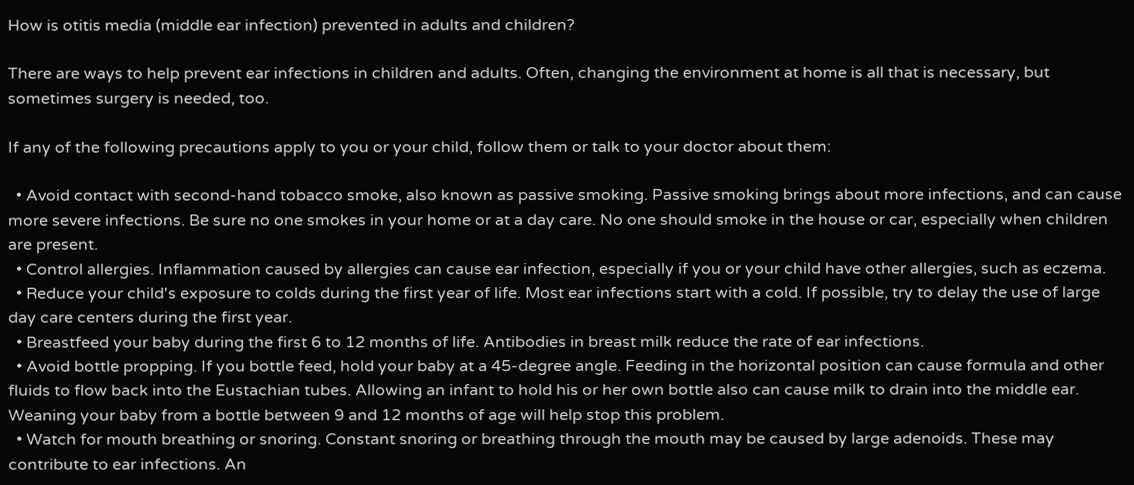How is otitis media (middle ear infection) prevented in adults and children?

There are ways to help prevent ear infections in children and adults. Often, changing the environment at home is all that is necessary, but sometimes surgery is needed, too.

If any of the following precautions apply to you or your child, follow them or talk to your doctor about them:

  • Avoid contact with second-hand tobacco smoke, also known as passive smoking. Passive smoking brings about more infections, and can cause more severe infections. Be sure no one smokes in your home or at a day care. No one should smoke in the house or car, especially when children are present.
  • Control allergies. Inflammation caused by allergies can cause ear infection, especially if you or your child have other allergies, such as eczema.
  • Reduce your child's exposure to colds during the first year of life. Most ear infections start with a cold. If possible, try to delay the use of large day care centers during the first year.
  • Breastfeed your baby during the first 6 to 12 months of life. Antibodies in breast milk reduce the rate of ear infections.
  • Avoid bottle propping. If you bottle feed, hold your baby at a 45-degree angle. Feeding in the horizontal position can cause formula and other fluids to flow back into the Eustachian tubes. Allowing an infant to hold his or her own bottle also can cause milk to drain into the middle ear. Weaning your baby from a bottle between 9 and 12 months of age will help stop this problem.
  • Watch for mouth breathing or snoring. Constant snoring or breathing through the mouth may be caused by large adenoids. These may contribute to ear infections. An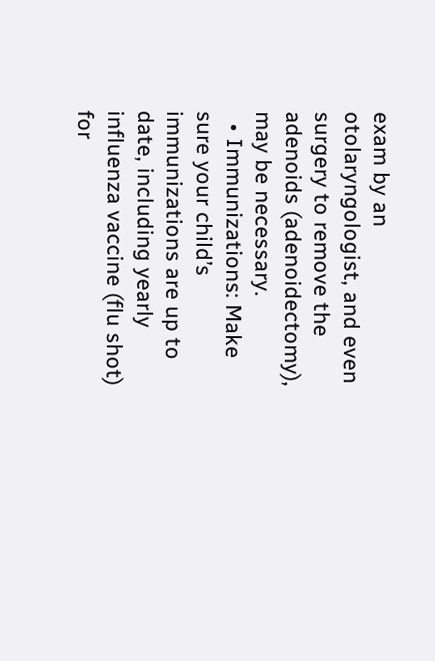exam by an otolaryngologist, and even surgery to remove the adenoids (adenoidectomy), may be necessary.
  • Immunizations: Make sure your child’s immunizations are up to date, including yearly influenza vaccine (flu shot) for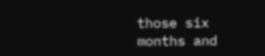those six months and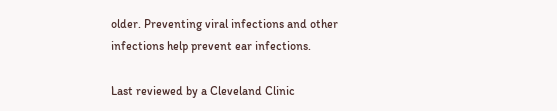older. Preventing viral infections and other infections help prevent ear infections.

Last reviewed by a Cleveland Clinic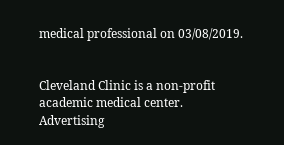medical professional on 03/08/2019.


Cleveland Clinic is a non-profit academic medical center. Advertising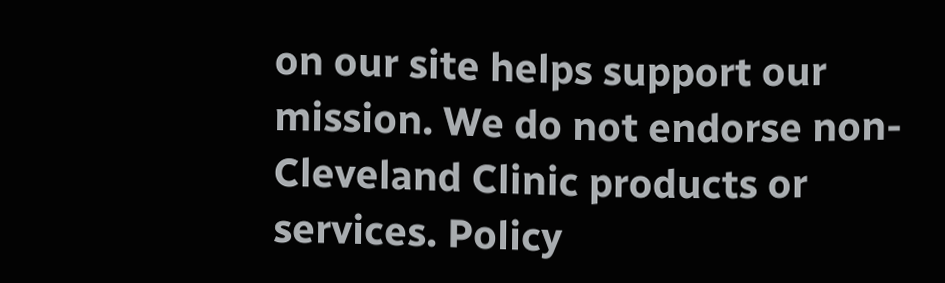on our site helps support our mission. We do not endorse non-Cleveland Clinic products or services. Policy